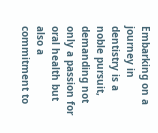Embarking on a journey in dentistry is a noble pursuit, demanding not only a passion for oral health but also a commitment to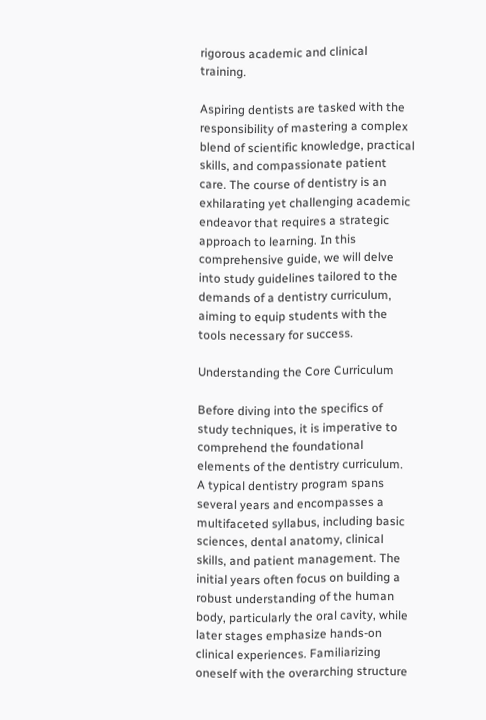rigorous academic and clinical training.

Aspiring dentists are tasked with the responsibility of mastering a complex blend of scientific knowledge, practical skills, and compassionate patient care. The course of dentistry is an exhilarating yet challenging academic endeavor that requires a strategic approach to learning. In this comprehensive guide, we will delve into study guidelines tailored to the demands of a dentistry curriculum, aiming to equip students with the tools necessary for success.

Understanding the Core Curriculum

Before diving into the specifics of study techniques, it is imperative to comprehend the foundational elements of the dentistry curriculum. A typical dentistry program spans several years and encompasses a multifaceted syllabus, including basic sciences, dental anatomy, clinical skills, and patient management. The initial years often focus on building a robust understanding of the human body, particularly the oral cavity, while later stages emphasize hands-on clinical experiences. Familiarizing oneself with the overarching structure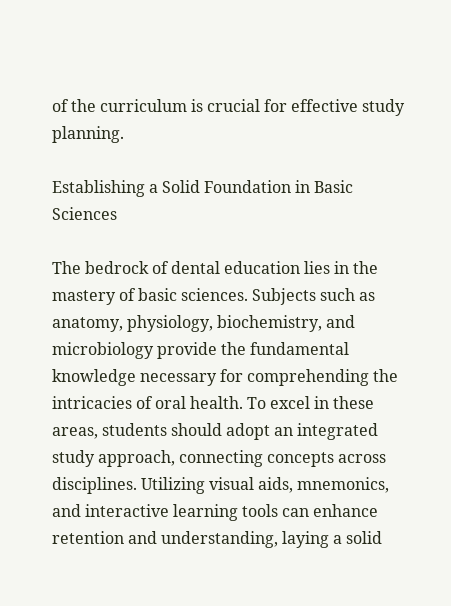of the curriculum is crucial for effective study planning.

Establishing a Solid Foundation in Basic Sciences

The bedrock of dental education lies in the mastery of basic sciences. Subjects such as anatomy, physiology, biochemistry, and microbiology provide the fundamental knowledge necessary for comprehending the intricacies of oral health. To excel in these areas, students should adopt an integrated study approach, connecting concepts across disciplines. Utilizing visual aids, mnemonics, and interactive learning tools can enhance retention and understanding, laying a solid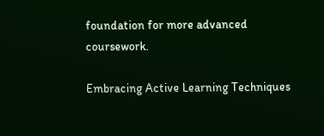foundation for more advanced coursework.

Embracing Active Learning Techniques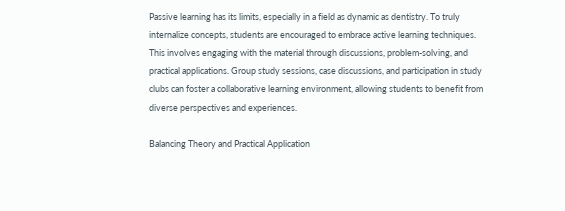Passive learning has its limits, especially in a field as dynamic as dentistry. To truly internalize concepts, students are encouraged to embrace active learning techniques. This involves engaging with the material through discussions, problem-solving, and practical applications. Group study sessions, case discussions, and participation in study clubs can foster a collaborative learning environment, allowing students to benefit from diverse perspectives and experiences.

Balancing Theory and Practical Application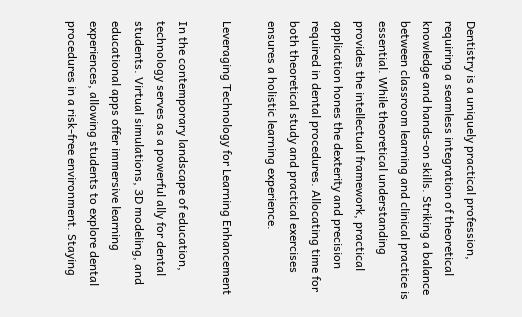Dentistry is a uniquely practical profession, requiring a seamless integration of theoretical knowledge and hands-on skills. Striking a balance between classroom learning and clinical practice is essential. While theoretical understanding provides the intellectual framework, practical application hones the dexterity and precision required in dental procedures. Allocating time for both theoretical study and practical exercises ensures a holistic learning experience.

Leveraging Technology for Learning Enhancement

In the contemporary landscape of education, technology serves as a powerful ally for dental students. Virtual simulations, 3D modeling, and educational apps offer immersive learning experiences, allowing students to explore dental procedures in a risk-free environment. Staying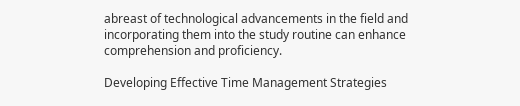abreast of technological advancements in the field and incorporating them into the study routine can enhance comprehension and proficiency.

Developing Effective Time Management Strategies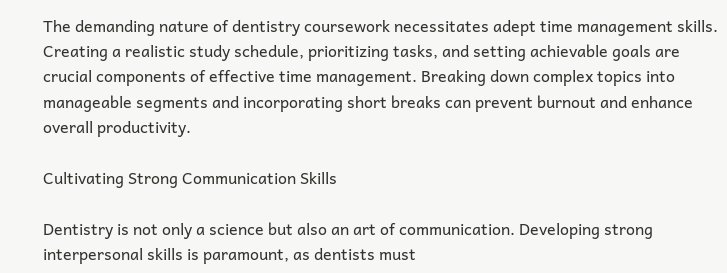The demanding nature of dentistry coursework necessitates adept time management skills. Creating a realistic study schedule, prioritizing tasks, and setting achievable goals are crucial components of effective time management. Breaking down complex topics into manageable segments and incorporating short breaks can prevent burnout and enhance overall productivity.

Cultivating Strong Communication Skills

Dentistry is not only a science but also an art of communication. Developing strong interpersonal skills is paramount, as dentists must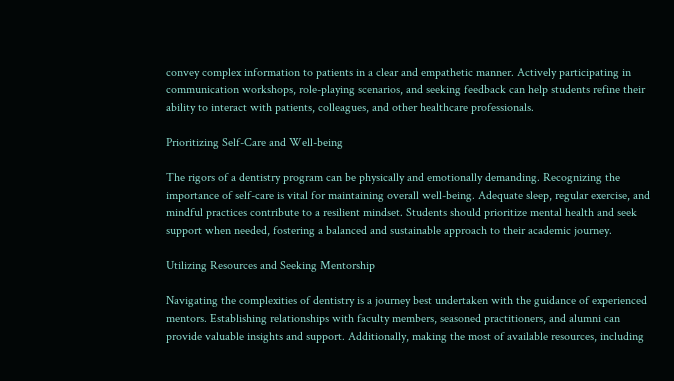convey complex information to patients in a clear and empathetic manner. Actively participating in communication workshops, role-playing scenarios, and seeking feedback can help students refine their ability to interact with patients, colleagues, and other healthcare professionals.

Prioritizing Self-Care and Well-being

The rigors of a dentistry program can be physically and emotionally demanding. Recognizing the importance of self-care is vital for maintaining overall well-being. Adequate sleep, regular exercise, and mindful practices contribute to a resilient mindset. Students should prioritize mental health and seek support when needed, fostering a balanced and sustainable approach to their academic journey.

Utilizing Resources and Seeking Mentorship

Navigating the complexities of dentistry is a journey best undertaken with the guidance of experienced mentors. Establishing relationships with faculty members, seasoned practitioners, and alumni can provide valuable insights and support. Additionally, making the most of available resources, including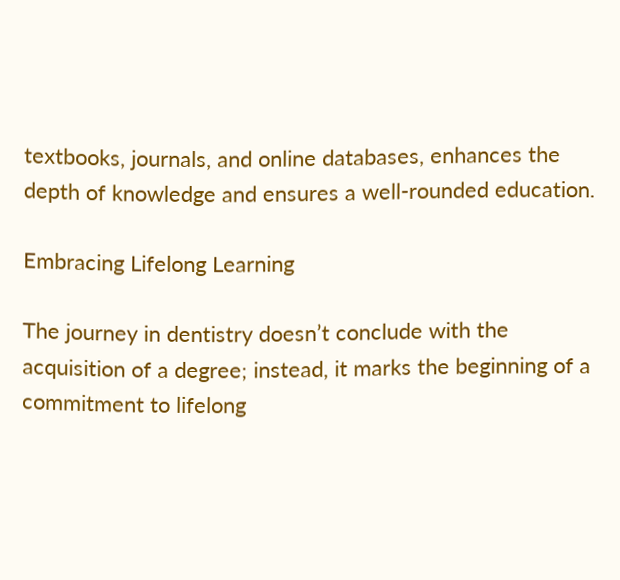textbooks, journals, and online databases, enhances the depth of knowledge and ensures a well-rounded education.

Embracing Lifelong Learning

The journey in dentistry doesn’t conclude with the acquisition of a degree; instead, it marks the beginning of a commitment to lifelong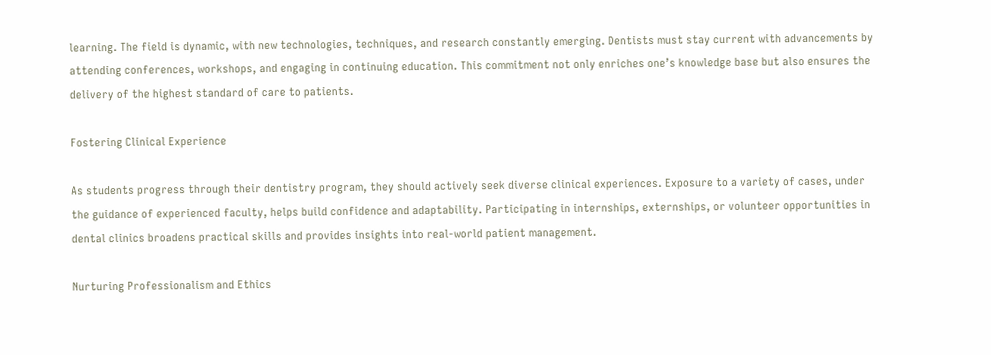learning. The field is dynamic, with new technologies, techniques, and research constantly emerging. Dentists must stay current with advancements by attending conferences, workshops, and engaging in continuing education. This commitment not only enriches one’s knowledge base but also ensures the delivery of the highest standard of care to patients.

Fostering Clinical Experience

As students progress through their dentistry program, they should actively seek diverse clinical experiences. Exposure to a variety of cases, under the guidance of experienced faculty, helps build confidence and adaptability. Participating in internships, externships, or volunteer opportunities in dental clinics broadens practical skills and provides insights into real-world patient management.

Nurturing Professionalism and Ethics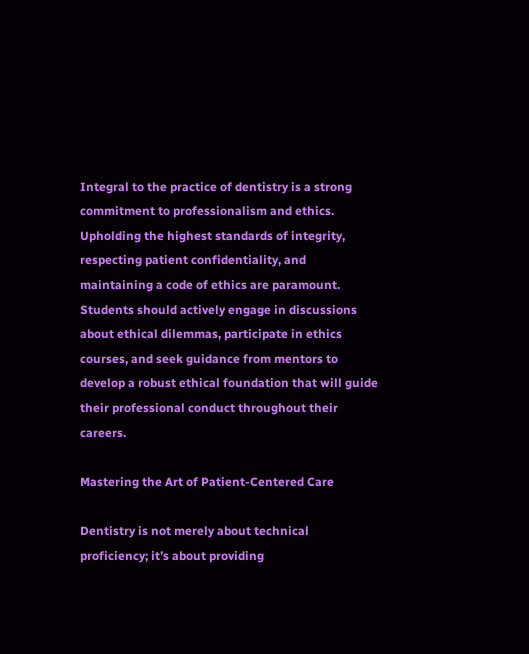Integral to the practice of dentistry is a strong commitment to professionalism and ethics. Upholding the highest standards of integrity, respecting patient confidentiality, and maintaining a code of ethics are paramount. Students should actively engage in discussions about ethical dilemmas, participate in ethics courses, and seek guidance from mentors to develop a robust ethical foundation that will guide their professional conduct throughout their careers.

Mastering the Art of Patient-Centered Care

Dentistry is not merely about technical proficiency; it’s about providing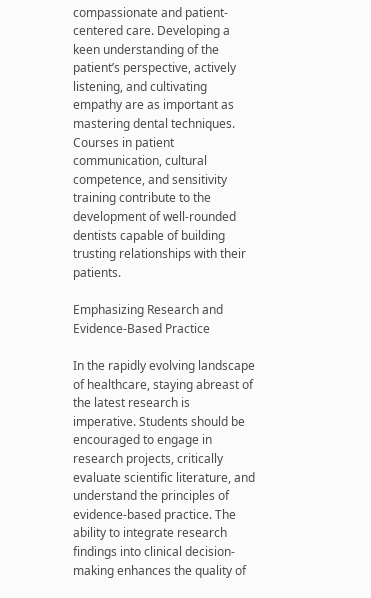compassionate and patient-centered care. Developing a keen understanding of the patient’s perspective, actively listening, and cultivating empathy are as important as mastering dental techniques. Courses in patient communication, cultural competence, and sensitivity training contribute to the development of well-rounded dentists capable of building trusting relationships with their patients.

Emphasizing Research and Evidence-Based Practice

In the rapidly evolving landscape of healthcare, staying abreast of the latest research is imperative. Students should be encouraged to engage in research projects, critically evaluate scientific literature, and understand the principles of evidence-based practice. The ability to integrate research findings into clinical decision-making enhances the quality of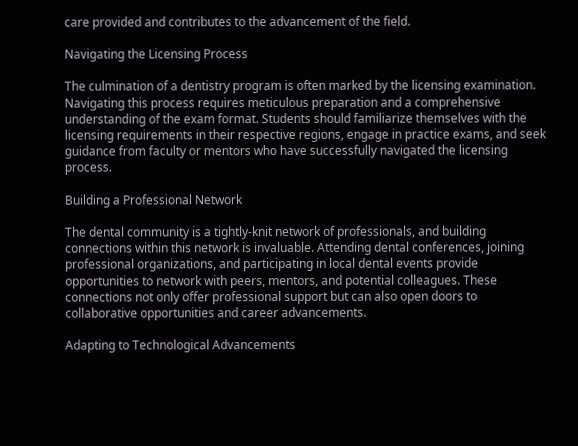care provided and contributes to the advancement of the field.

Navigating the Licensing Process

The culmination of a dentistry program is often marked by the licensing examination. Navigating this process requires meticulous preparation and a comprehensive understanding of the exam format. Students should familiarize themselves with the licensing requirements in their respective regions, engage in practice exams, and seek guidance from faculty or mentors who have successfully navigated the licensing process.

Building a Professional Network

The dental community is a tightly-knit network of professionals, and building connections within this network is invaluable. Attending dental conferences, joining professional organizations, and participating in local dental events provide opportunities to network with peers, mentors, and potential colleagues. These connections not only offer professional support but can also open doors to collaborative opportunities and career advancements.

Adapting to Technological Advancements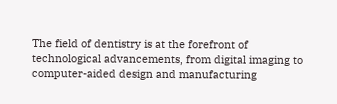The field of dentistry is at the forefront of technological advancements, from digital imaging to computer-aided design and manufacturing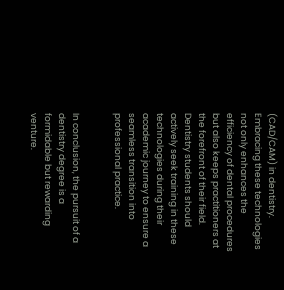(CAD/CAM) in dentistry. Embracing these technologies not only enhances the efficiency of dental procedures but also keeps practitioners at the forefront of their field. Dentistry students should actively seek training in these technologies during their academic journey to ensure a seamless transition into professional practice.


In conclusion, the pursuit of a dentistry degree is a formidable but rewarding venture.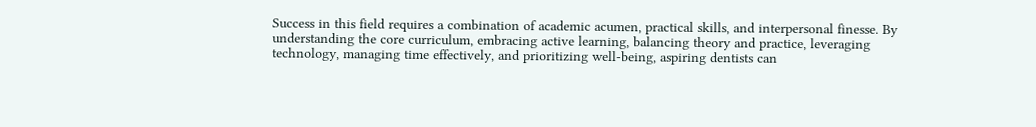Success in this field requires a combination of academic acumen, practical skills, and interpersonal finesse. By understanding the core curriculum, embracing active learning, balancing theory and practice, leveraging technology, managing time effectively, and prioritizing well-being, aspiring dentists can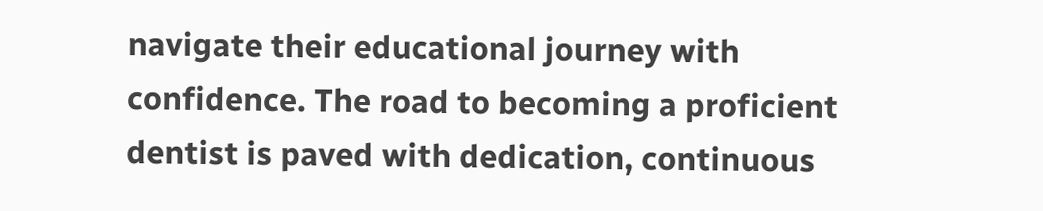navigate their educational journey with confidence. The road to becoming a proficient dentist is paved with dedication, continuous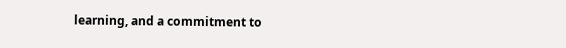learning, and a commitment to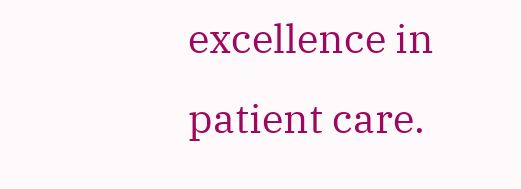excellence in patient care.